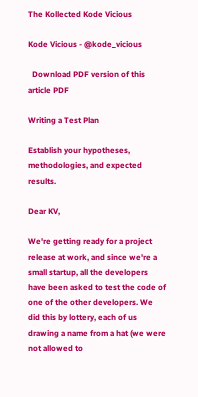The Kollected Kode Vicious

Kode Vicious - @kode_vicious

  Download PDF version of this article PDF

Writing a Test Plan

Establish your hypotheses, methodologies, and expected results.

Dear KV,

We're getting ready for a project release at work, and since we're a small startup, all the developers have been asked to test the code of one of the other developers. We did this by lottery, each of us drawing a name from a hat (we were not allowed to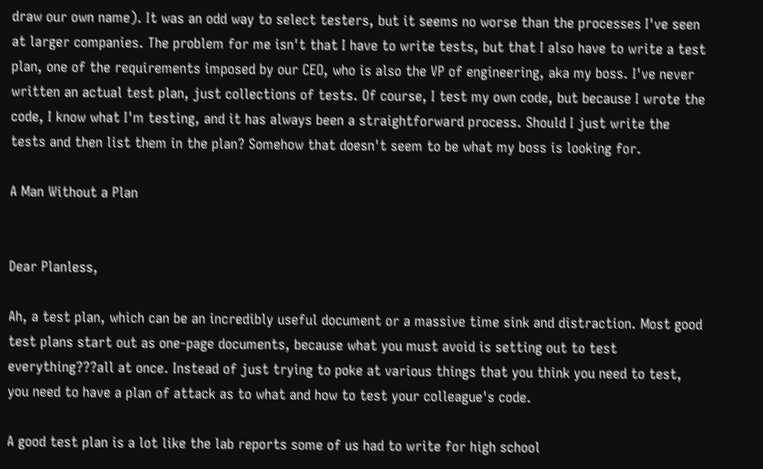draw our own name). It was an odd way to select testers, but it seems no worse than the processes I've seen at larger companies. The problem for me isn't that I have to write tests, but that I also have to write a test plan, one of the requirements imposed by our CEO, who is also the VP of engineering, aka my boss. I've never written an actual test plan, just collections of tests. Of course, I test my own code, but because I wrote the code, I know what I'm testing, and it has always been a straightforward process. Should I just write the tests and then list them in the plan? Somehow that doesn't seem to be what my boss is looking for.

A Man Without a Plan


Dear Planless,

Ah, a test plan, which can be an incredibly useful document or a massive time sink and distraction. Most good test plans start out as one-page documents, because what you must avoid is setting out to test everything???all at once. Instead of just trying to poke at various things that you think you need to test, you need to have a plan of attack as to what and how to test your colleague's code.

A good test plan is a lot like the lab reports some of us had to write for high school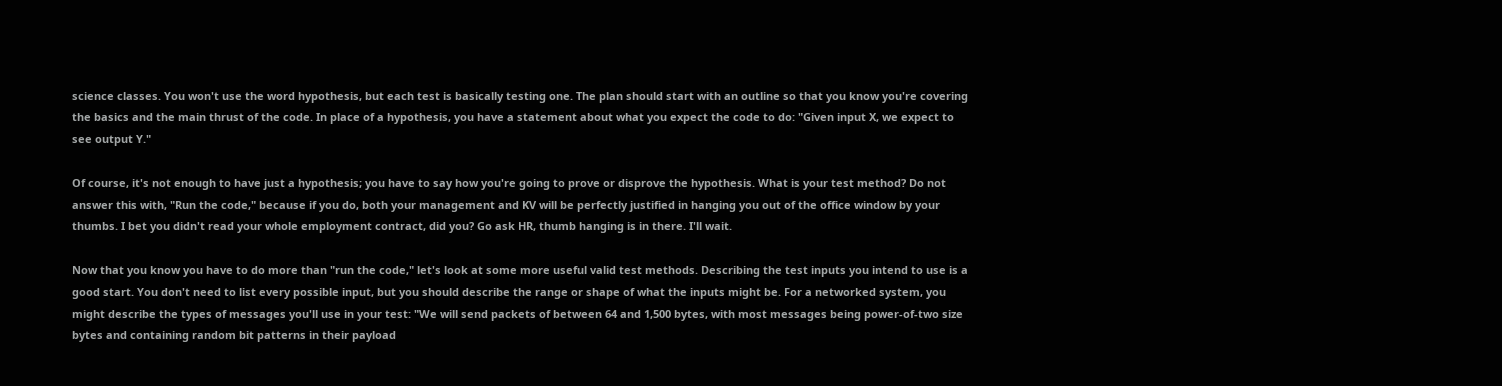science classes. You won't use the word hypothesis, but each test is basically testing one. The plan should start with an outline so that you know you're covering the basics and the main thrust of the code. In place of a hypothesis, you have a statement about what you expect the code to do: "Given input X, we expect to see output Y."

Of course, it's not enough to have just a hypothesis; you have to say how you're going to prove or disprove the hypothesis. What is your test method? Do not answer this with, "Run the code," because if you do, both your management and KV will be perfectly justified in hanging you out of the office window by your thumbs. I bet you didn't read your whole employment contract, did you? Go ask HR, thumb hanging is in there. I'll wait.

Now that you know you have to do more than "run the code," let's look at some more useful valid test methods. Describing the test inputs you intend to use is a good start. You don't need to list every possible input, but you should describe the range or shape of what the inputs might be. For a networked system, you might describe the types of messages you'll use in your test: "We will send packets of between 64 and 1,500 bytes, with most messages being power-of-two size bytes and containing random bit patterns in their payload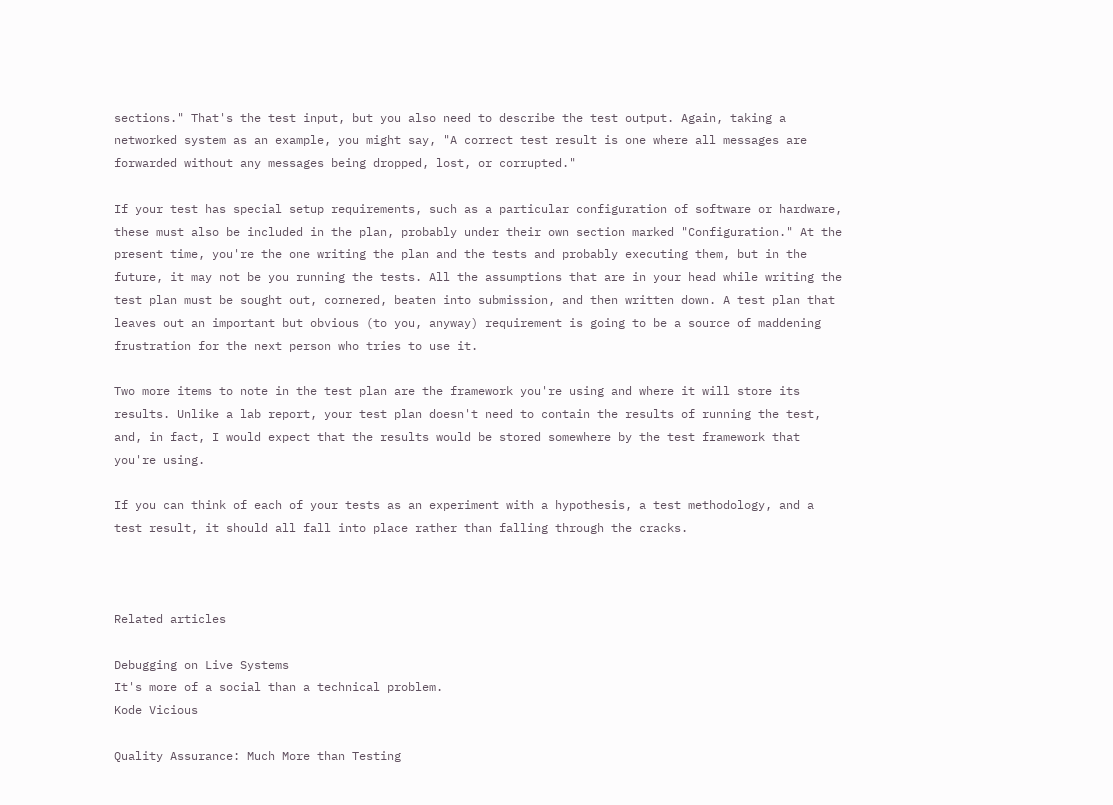sections." That's the test input, but you also need to describe the test output. Again, taking a networked system as an example, you might say, "A correct test result is one where all messages are forwarded without any messages being dropped, lost, or corrupted."

If your test has special setup requirements, such as a particular configuration of software or hardware, these must also be included in the plan, probably under their own section marked "Configuration." At the present time, you're the one writing the plan and the tests and probably executing them, but in the future, it may not be you running the tests. All the assumptions that are in your head while writing the test plan must be sought out, cornered, beaten into submission, and then written down. A test plan that leaves out an important but obvious (to you, anyway) requirement is going to be a source of maddening frustration for the next person who tries to use it.

Two more items to note in the test plan are the framework you're using and where it will store its results. Unlike a lab report, your test plan doesn't need to contain the results of running the test, and, in fact, I would expect that the results would be stored somewhere by the test framework that you're using.

If you can think of each of your tests as an experiment with a hypothesis, a test methodology, and a test result, it should all fall into place rather than falling through the cracks.



Related articles

Debugging on Live Systems
It's more of a social than a technical problem.
Kode Vicious

Quality Assurance: Much More than Testing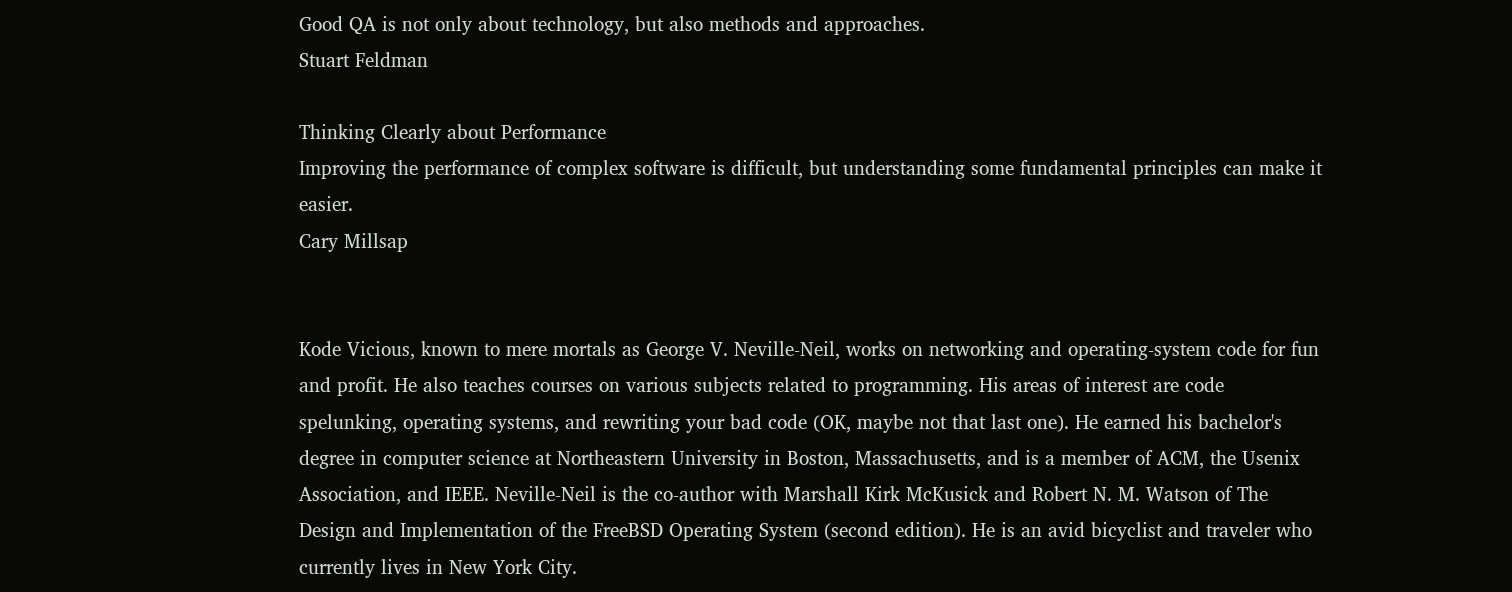Good QA is not only about technology, but also methods and approaches.
Stuart Feldman

Thinking Clearly about Performance
Improving the performance of complex software is difficult, but understanding some fundamental principles can make it easier.
Cary Millsap


Kode Vicious, known to mere mortals as George V. Neville-Neil, works on networking and operating-system code for fun and profit. He also teaches courses on various subjects related to programming. His areas of interest are code spelunking, operating systems, and rewriting your bad code (OK, maybe not that last one). He earned his bachelor's degree in computer science at Northeastern University in Boston, Massachusetts, and is a member of ACM, the Usenix Association, and IEEE. Neville-Neil is the co-author with Marshall Kirk McKusick and Robert N. M. Watson of The Design and Implementation of the FreeBSD Operating System (second edition). He is an avid bicyclist and traveler who currently lives in New York City.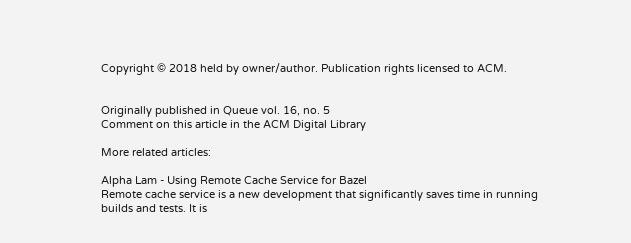Copyright © 2018 held by owner/author. Publication rights licensed to ACM.


Originally published in Queue vol. 16, no. 5
Comment on this article in the ACM Digital Library

More related articles:

Alpha Lam - Using Remote Cache Service for Bazel
Remote cache service is a new development that significantly saves time in running builds and tests. It is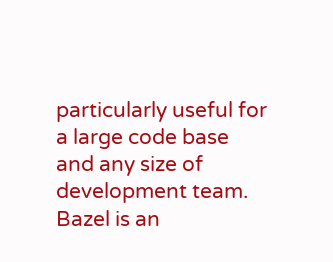particularly useful for a large code base and any size of development team. Bazel is an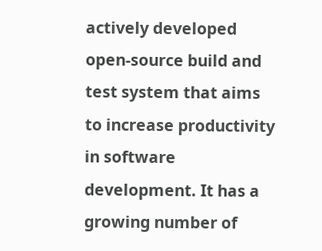actively developed open-source build and test system that aims to increase productivity in software development. It has a growing number of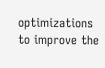optimizations to improve the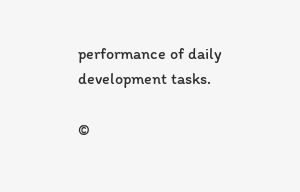performance of daily development tasks.

©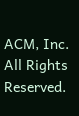ACM, Inc. All Rights Reserved.